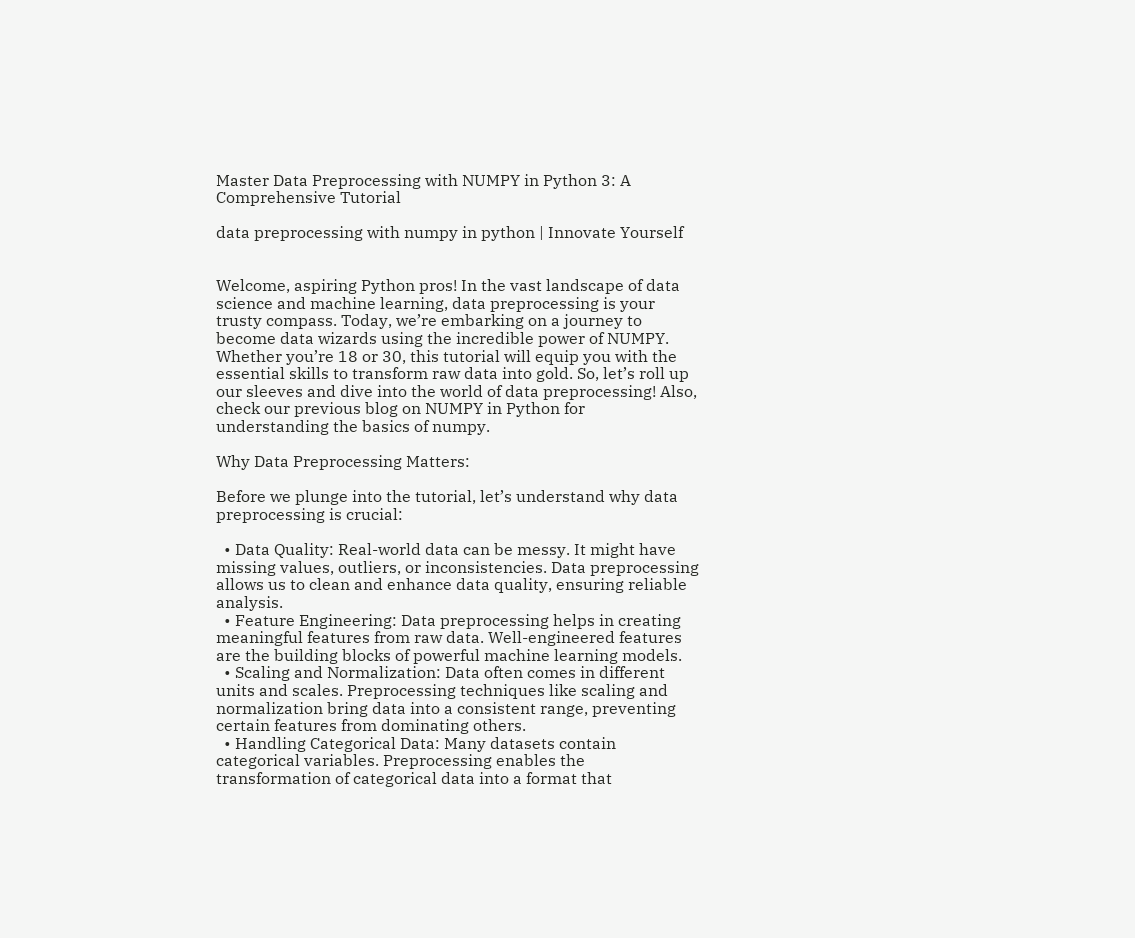Master Data Preprocessing with NUMPY in Python 3: A Comprehensive Tutorial

data preprocessing with numpy in python | Innovate Yourself


Welcome, aspiring Python pros! In the vast landscape of data science and machine learning, data preprocessing is your trusty compass. Today, we’re embarking on a journey to become data wizards using the incredible power of NUMPY. Whether you’re 18 or 30, this tutorial will equip you with the essential skills to transform raw data into gold. So, let’s roll up our sleeves and dive into the world of data preprocessing! Also, check our previous blog on NUMPY in Python for understanding the basics of numpy.

Why Data Preprocessing Matters:

Before we plunge into the tutorial, let’s understand why data preprocessing is crucial:

  • Data Quality: Real-world data can be messy. It might have missing values, outliers, or inconsistencies. Data preprocessing allows us to clean and enhance data quality, ensuring reliable analysis.
  • Feature Engineering: Data preprocessing helps in creating meaningful features from raw data. Well-engineered features are the building blocks of powerful machine learning models.
  • Scaling and Normalization: Data often comes in different units and scales. Preprocessing techniques like scaling and normalization bring data into a consistent range, preventing certain features from dominating others.
  • Handling Categorical Data: Many datasets contain categorical variables. Preprocessing enables the transformation of categorical data into a format that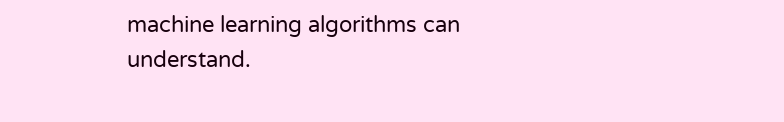machine learning algorithms can understand.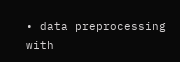• data preprocessing with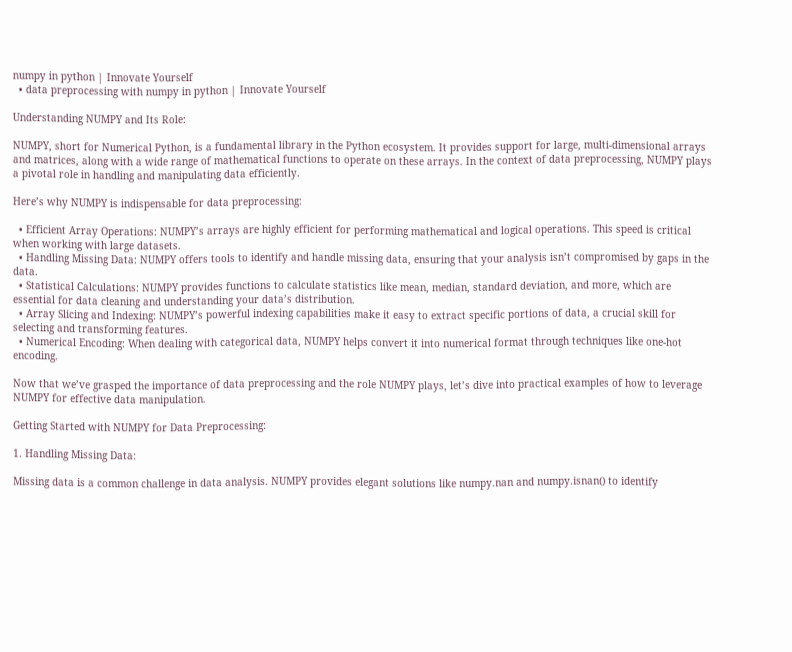numpy in python | Innovate Yourself
  • data preprocessing with numpy in python | Innovate Yourself

Understanding NUMPY and Its Role:

NUMPY, short for Numerical Python, is a fundamental library in the Python ecosystem. It provides support for large, multi-dimensional arrays and matrices, along with a wide range of mathematical functions to operate on these arrays. In the context of data preprocessing, NUMPY plays a pivotal role in handling and manipulating data efficiently.

Here’s why NUMPY is indispensable for data preprocessing:

  • Efficient Array Operations: NUMPY’s arrays are highly efficient for performing mathematical and logical operations. This speed is critical when working with large datasets.
  • Handling Missing Data: NUMPY offers tools to identify and handle missing data, ensuring that your analysis isn’t compromised by gaps in the data.
  • Statistical Calculations: NUMPY provides functions to calculate statistics like mean, median, standard deviation, and more, which are essential for data cleaning and understanding your data’s distribution.
  • Array Slicing and Indexing: NUMPY’s powerful indexing capabilities make it easy to extract specific portions of data, a crucial skill for selecting and transforming features.
  • Numerical Encoding: When dealing with categorical data, NUMPY helps convert it into numerical format through techniques like one-hot encoding.

Now that we’ve grasped the importance of data preprocessing and the role NUMPY plays, let’s dive into practical examples of how to leverage NUMPY for effective data manipulation.

Getting Started with NUMPY for Data Preprocessing:

1. Handling Missing Data:

Missing data is a common challenge in data analysis. NUMPY provides elegant solutions like numpy.nan and numpy.isnan() to identify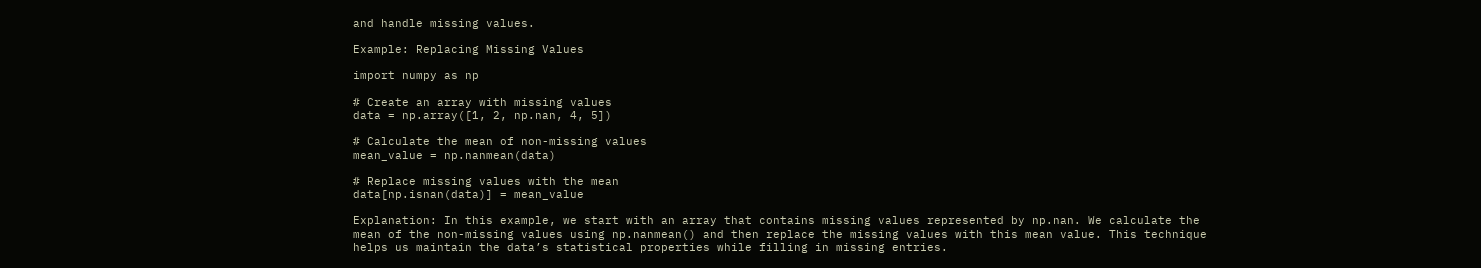and handle missing values.

Example: Replacing Missing Values

import numpy as np

# Create an array with missing values
data = np.array([1, 2, np.nan, 4, 5])

# Calculate the mean of non-missing values
mean_value = np.nanmean(data)

# Replace missing values with the mean
data[np.isnan(data)] = mean_value

Explanation: In this example, we start with an array that contains missing values represented by np.nan. We calculate the mean of the non-missing values using np.nanmean() and then replace the missing values with this mean value. This technique helps us maintain the data’s statistical properties while filling in missing entries.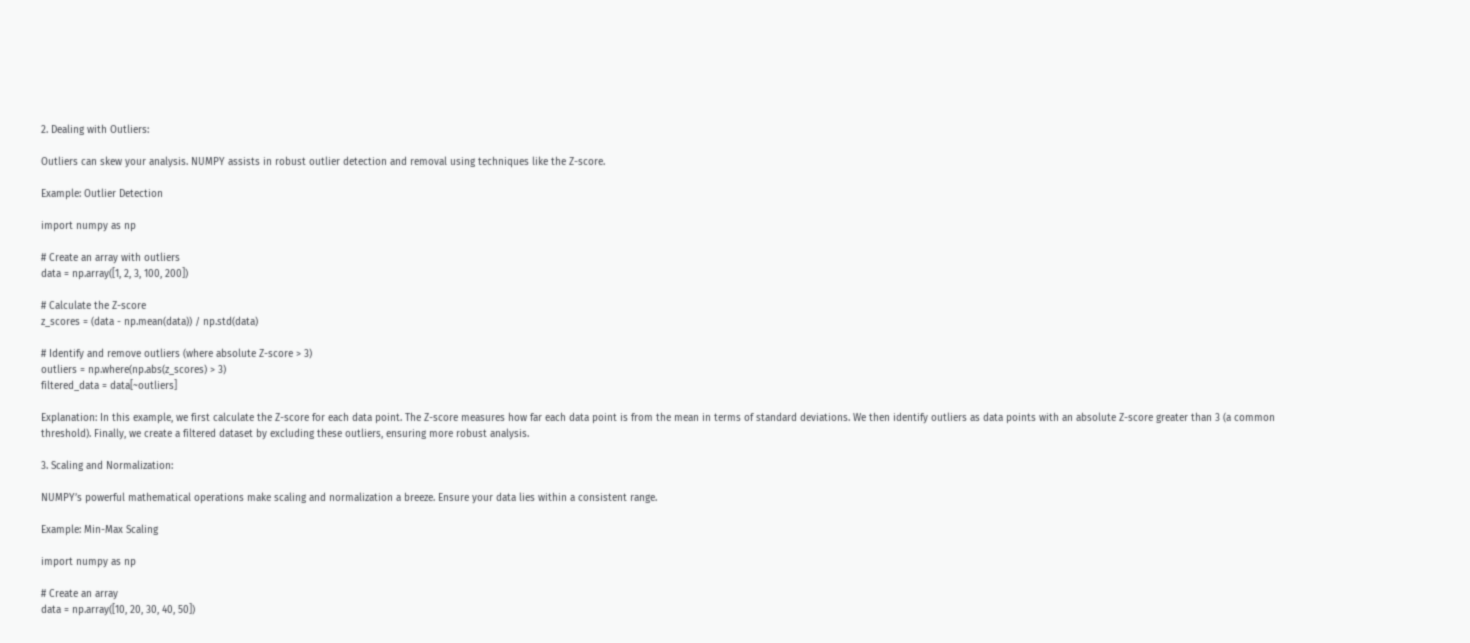2. Dealing with Outliers:

Outliers can skew your analysis. NUMPY assists in robust outlier detection and removal using techniques like the Z-score.

Example: Outlier Detection

import numpy as np

# Create an array with outliers
data = np.array([1, 2, 3, 100, 200])

# Calculate the Z-score
z_scores = (data - np.mean(data)) / np.std(data)

# Identify and remove outliers (where absolute Z-score > 3)
outliers = np.where(np.abs(z_scores) > 3)
filtered_data = data[~outliers]

Explanation: In this example, we first calculate the Z-score for each data point. The Z-score measures how far each data point is from the mean in terms of standard deviations. We then identify outliers as data points with an absolute Z-score greater than 3 (a common threshold). Finally, we create a filtered dataset by excluding these outliers, ensuring more robust analysis.

3. Scaling and Normalization:

NUMPY’s powerful mathematical operations make scaling and normalization a breeze. Ensure your data lies within a consistent range.

Example: Min-Max Scaling

import numpy as np

# Create an array
data = np.array([10, 20, 30, 40, 50])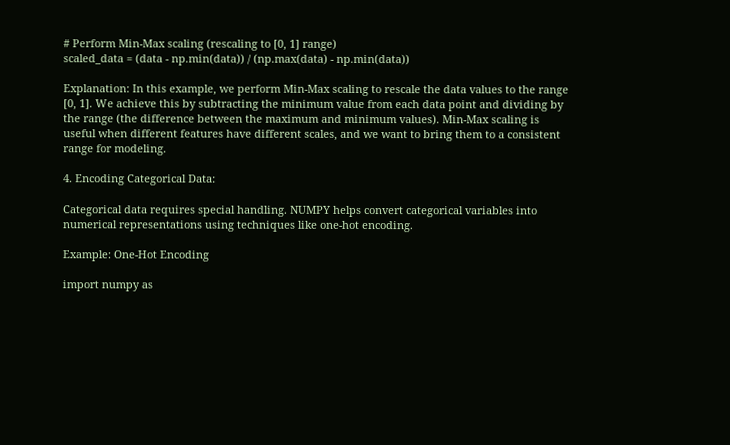# Perform Min-Max scaling (rescaling to [0, 1] range)
scaled_data = (data - np.min(data)) / (np.max(data) - np.min(data))

Explanation: In this example, we perform Min-Max scaling to rescale the data values to the range [0, 1]. We achieve this by subtracting the minimum value from each data point and dividing by the range (the difference between the maximum and minimum values). Min-Max scaling is useful when different features have different scales, and we want to bring them to a consistent range for modeling.

4. Encoding Categorical Data:

Categorical data requires special handling. NUMPY helps convert categorical variables into numerical representations using techniques like one-hot encoding.

Example: One-Hot Encoding

import numpy as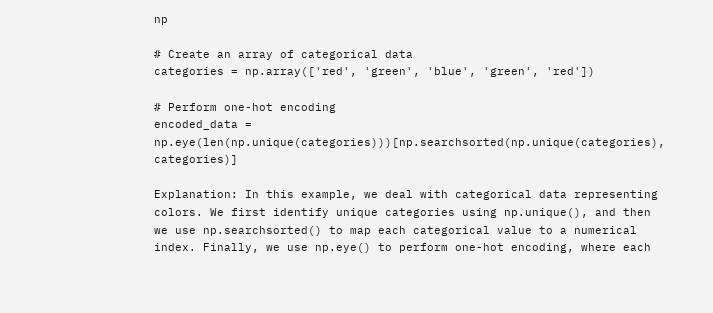np

# Create an array of categorical data
categories = np.array(['red', 'green', 'blue', 'green', 'red'])

# Perform one-hot encoding
encoded_data = np.eye(len(np.unique(categories)))[np.searchsorted(np.unique(categories), categories)]

Explanation: In this example, we deal with categorical data representing colors. We first identify unique categories using np.unique(), and then we use np.searchsorted() to map each categorical value to a numerical index. Finally, we use np.eye() to perform one-hot encoding, where each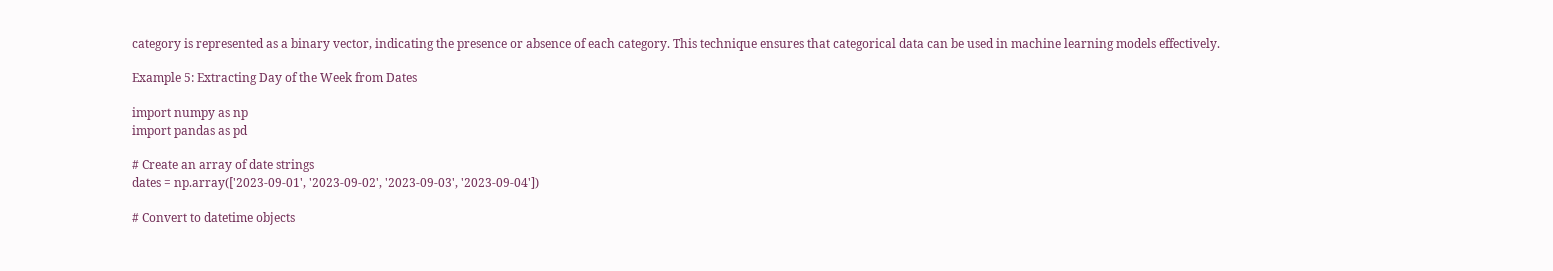category is represented as a binary vector, indicating the presence or absence of each category. This technique ensures that categorical data can be used in machine learning models effectively.

Example 5: Extracting Day of the Week from Dates

import numpy as np
import pandas as pd

# Create an array of date strings
dates = np.array(['2023-09-01', '2023-09-02', '2023-09-03', '2023-09-04'])

# Convert to datetime objects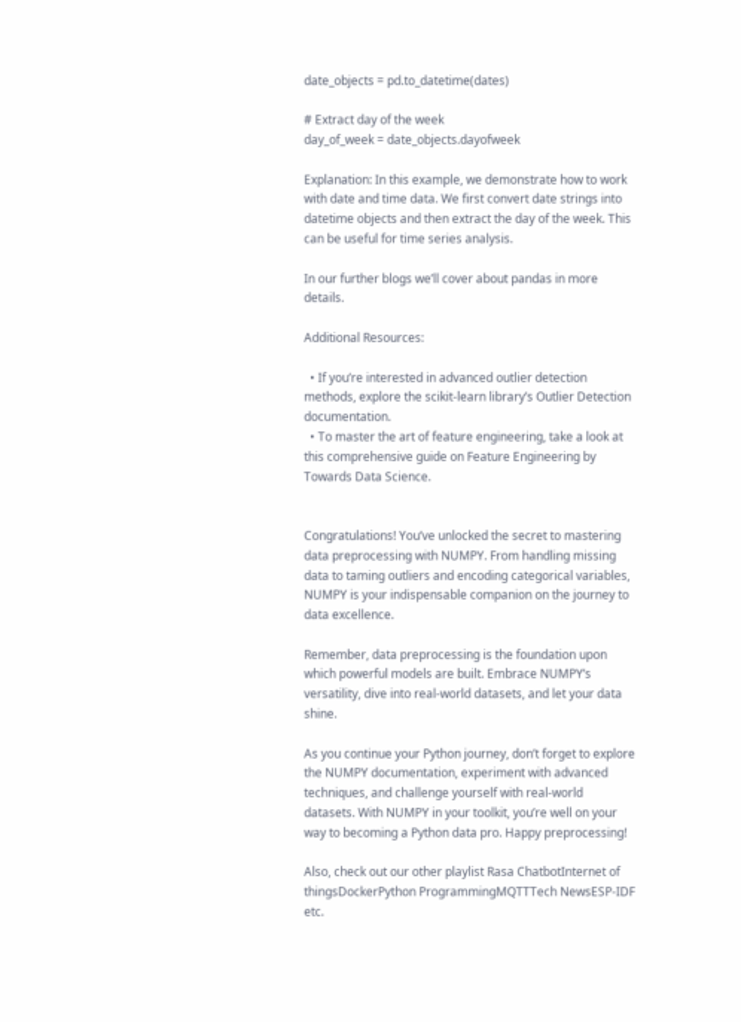date_objects = pd.to_datetime(dates)

# Extract day of the week
day_of_week = date_objects.dayofweek

Explanation: In this example, we demonstrate how to work with date and time data. We first convert date strings into datetime objects and then extract the day of the week. This can be useful for time series analysis.

In our further blogs we’ll cover about pandas in more details.

Additional Resources:

  • If you’re interested in advanced outlier detection methods, explore the scikit-learn library’s Outlier Detection documentation.
  • To master the art of feature engineering, take a look at this comprehensive guide on Feature Engineering by Towards Data Science.


Congratulations! You’ve unlocked the secret to mastering data preprocessing with NUMPY. From handling missing data to taming outliers and encoding categorical variables, NUMPY is your indispensable companion on the journey to data excellence.

Remember, data preprocessing is the foundation upon which powerful models are built. Embrace NUMPY’s versatility, dive into real-world datasets, and let your data shine.

As you continue your Python journey, don’t forget to explore the NUMPY documentation, experiment with advanced techniques, and challenge yourself with real-world datasets. With NUMPY in your toolkit, you’re well on your way to becoming a Python data pro. Happy preprocessing!

Also, check out our other playlist Rasa ChatbotInternet of thingsDockerPython ProgrammingMQTTTech NewsESP-IDF etc.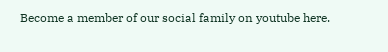Become a member of our social family on youtube here.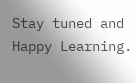Stay tuned and Happy Learning.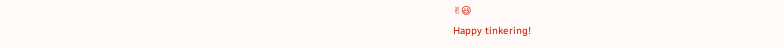✌😃
Happy tinkering!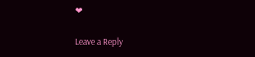❤

Leave a Reply